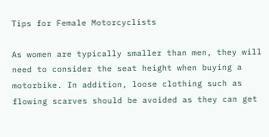Tips for Female Motorcyclists

As women are typically smaller than men, they will need to consider the seat height when buying a motorbike. In addition, loose clothing such as flowing scarves should be avoided as they can get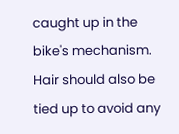caught up in the bike's mechanism. Hair should also be tied up to avoid any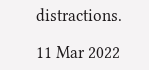distractions.

11 Mar 2022